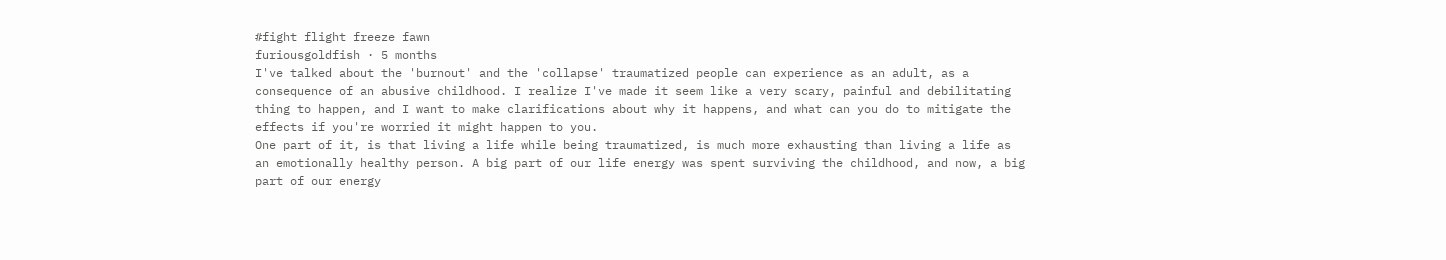#fight flight freeze fawn
furiousgoldfish · 5 months
I've talked about the 'burnout' and the 'collapse' traumatized people can experience as an adult, as a consequence of an abusive childhood. I realize I've made it seem like a very scary, painful and debilitating thing to happen, and I want to make clarifications about why it happens, and what can you do to mitigate the effects if you're worried it might happen to you.
One part of it, is that living a life while being traumatized, is much more exhausting than living a life as an emotionally healthy person. A big part of our life energy was spent surviving the childhood, and now, a big part of our energy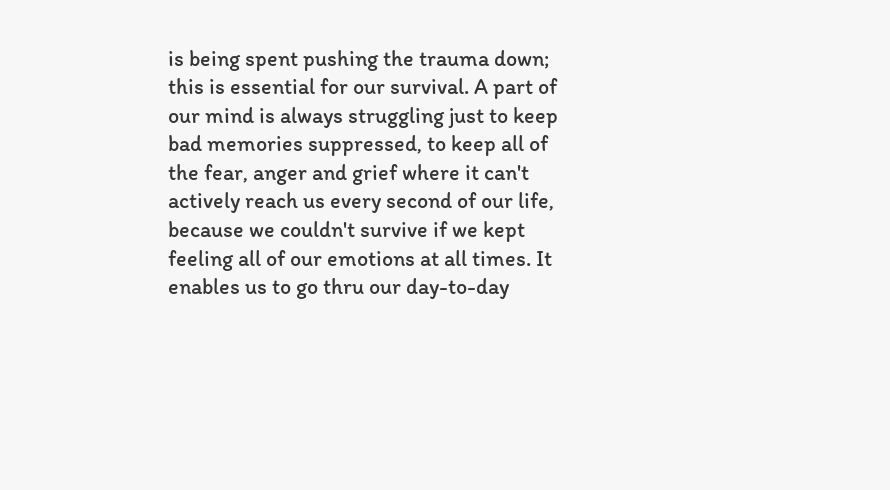is being spent pushing the trauma down; this is essential for our survival. A part of our mind is always struggling just to keep bad memories suppressed, to keep all of the fear, anger and grief where it can't actively reach us every second of our life, because we couldn't survive if we kept feeling all of our emotions at all times. It enables us to go thru our day-to-day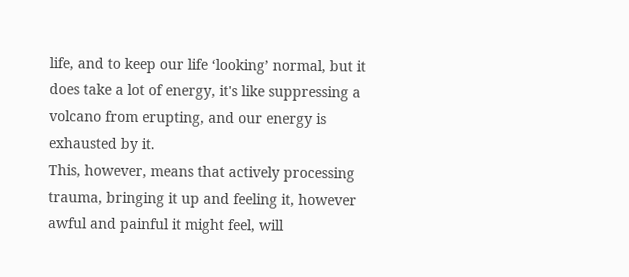life, and to keep our life ‘looking’ normal, but it does take a lot of energy, it's like suppressing a volcano from erupting, and our energy is exhausted by it.
This, however, means that actively processing trauma, bringing it up and feeling it, however awful and painful it might feel, will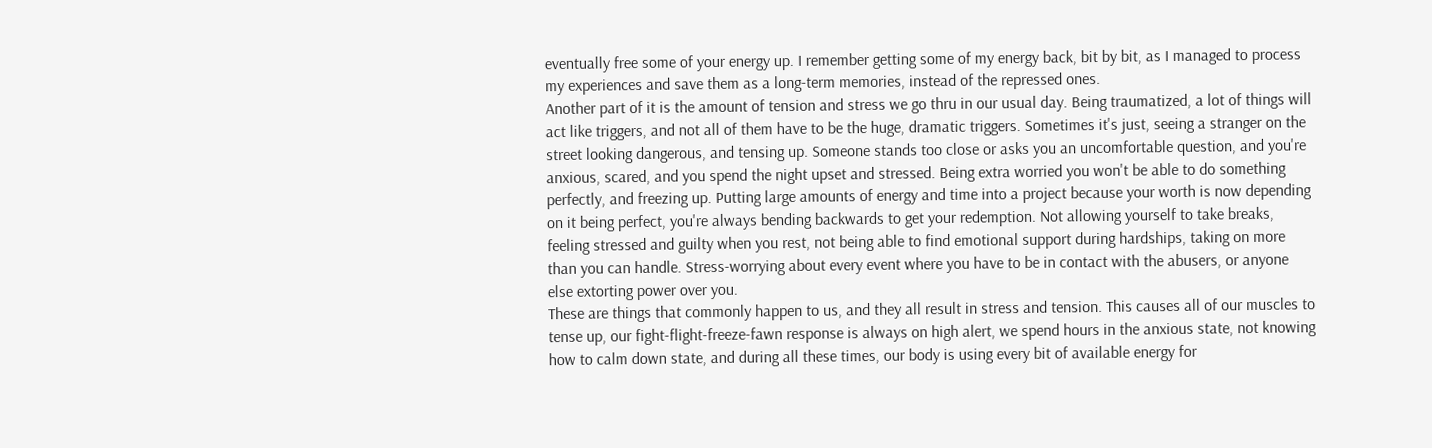eventually free some of your energy up. I remember getting some of my energy back, bit by bit, as I managed to process my experiences and save them as a long-term memories, instead of the repressed ones.
Another part of it is the amount of tension and stress we go thru in our usual day. Being traumatized, a lot of things will act like triggers, and not all of them have to be the huge, dramatic triggers. Sometimes it's just, seeing a stranger on the street looking dangerous, and tensing up. Someone stands too close or asks you an uncomfortable question, and you're anxious, scared, and you spend the night upset and stressed. Being extra worried you won't be able to do something perfectly, and freezing up. Putting large amounts of energy and time into a project because your worth is now depending on it being perfect, you're always bending backwards to get your redemption. Not allowing yourself to take breaks, feeling stressed and guilty when you rest, not being able to find emotional support during hardships, taking on more than you can handle. Stress-worrying about every event where you have to be in contact with the abusers, or anyone else extorting power over you.
These are things that commonly happen to us, and they all result in stress and tension. This causes all of our muscles to tense up, our fight-flight-freeze-fawn response is always on high alert, we spend hours in the anxious state, not knowing how to calm down state, and during all these times, our body is using every bit of available energy for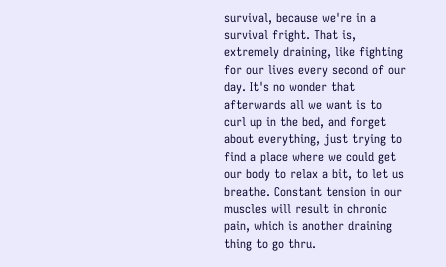survival, because we're in a survival fright. That is, extremely draining, like fighting for our lives every second of our day. It's no wonder that afterwards all we want is to curl up in the bed, and forget about everything, just trying to find a place where we could get our body to relax a bit, to let us breathe. Constant tension in our muscles will result in chronic pain, which is another draining thing to go thru.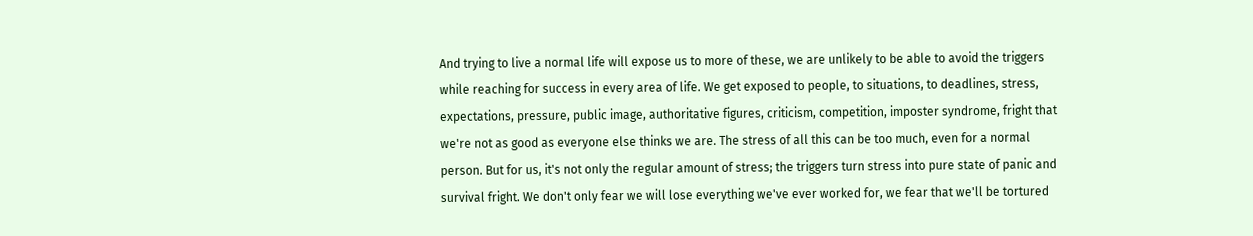And trying to live a normal life will expose us to more of these, we are unlikely to be able to avoid the triggers while reaching for success in every area of life. We get exposed to people, to situations, to deadlines, stress, expectations, pressure, public image, authoritative figures, criticism, competition, imposter syndrome, fright that we're not as good as everyone else thinks we are. The stress of all this can be too much, even for a normal person. But for us, it's not only the regular amount of stress; the triggers turn stress into pure state of panic and survival fright. We don't only fear we will lose everything we've ever worked for, we fear that we'll be tortured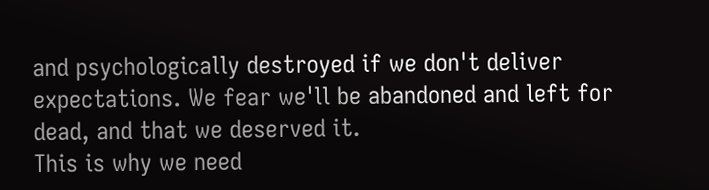and psychologically destroyed if we don't deliver expectations. We fear we'll be abandoned and left for dead, and that we deserved it.
This is why we need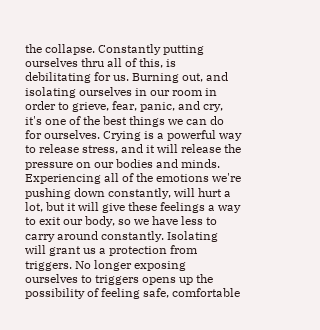the collapse. Constantly putting ourselves thru all of this, is debilitating for us. Burning out, and isolating ourselves in our room in order to grieve, fear, panic, and cry, it's one of the best things we can do for ourselves. Crying is a powerful way to release stress, and it will release the pressure on our bodies and minds. Experiencing all of the emotions we're pushing down constantly, will hurt a lot, but it will give these feelings a way to exit our body, so we have less to carry around constantly. Isolating will grant us a protection from triggers. No longer exposing ourselves to triggers opens up the possibility of feeling safe, comfortable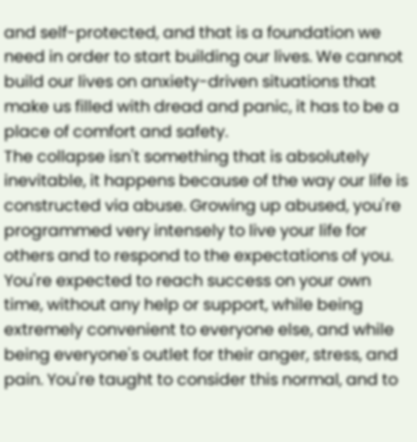and self-protected, and that is a foundation we need in order to start building our lives. We cannot build our lives on anxiety-driven situations that make us filled with dread and panic, it has to be a place of comfort and safety.
The collapse isn't something that is absolutely inevitable, it happens because of the way our life is constructed via abuse. Growing up abused, you're programmed very intensely to live your life for others and to respond to the expectations of you. You're expected to reach success on your own time, without any help or support, while being extremely convenient to everyone else, and while being everyone's outlet for their anger, stress, and pain. You're taught to consider this normal, and to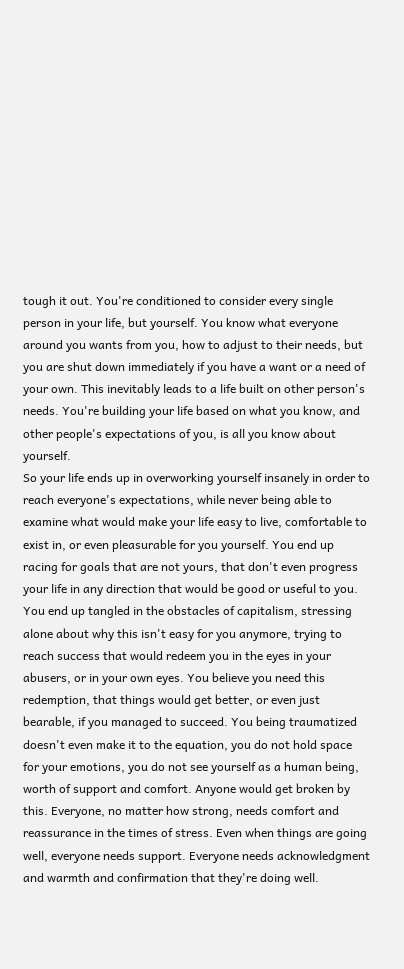tough it out. You're conditioned to consider every single person in your life, but yourself. You know what everyone around you wants from you, how to adjust to their needs, but you are shut down immediately if you have a want or a need of your own. This inevitably leads to a life built on other person's needs. You're building your life based on what you know, and other people's expectations of you, is all you know about yourself.
So your life ends up in overworking yourself insanely in order to reach everyone's expectations, while never being able to examine what would make your life easy to live, comfortable to exist in, or even pleasurable for you yourself. You end up racing for goals that are not yours, that don't even progress your life in any direction that would be good or useful to you. You end up tangled in the obstacles of capitalism, stressing alone about why this isn't easy for you anymore, trying to reach success that would redeem you in the eyes in your abusers, or in your own eyes. You believe you need this redemption, that things would get better, or even just bearable, if you managed to succeed. You being traumatized doesn't even make it to the equation, you do not hold space for your emotions, you do not see yourself as a human being, worth of support and comfort. Anyone would get broken by this. Everyone, no matter how strong, needs comfort and reassurance in the times of stress. Even when things are going well, everyone needs support. Everyone needs acknowledgment and warmth and confirmation that they're doing well.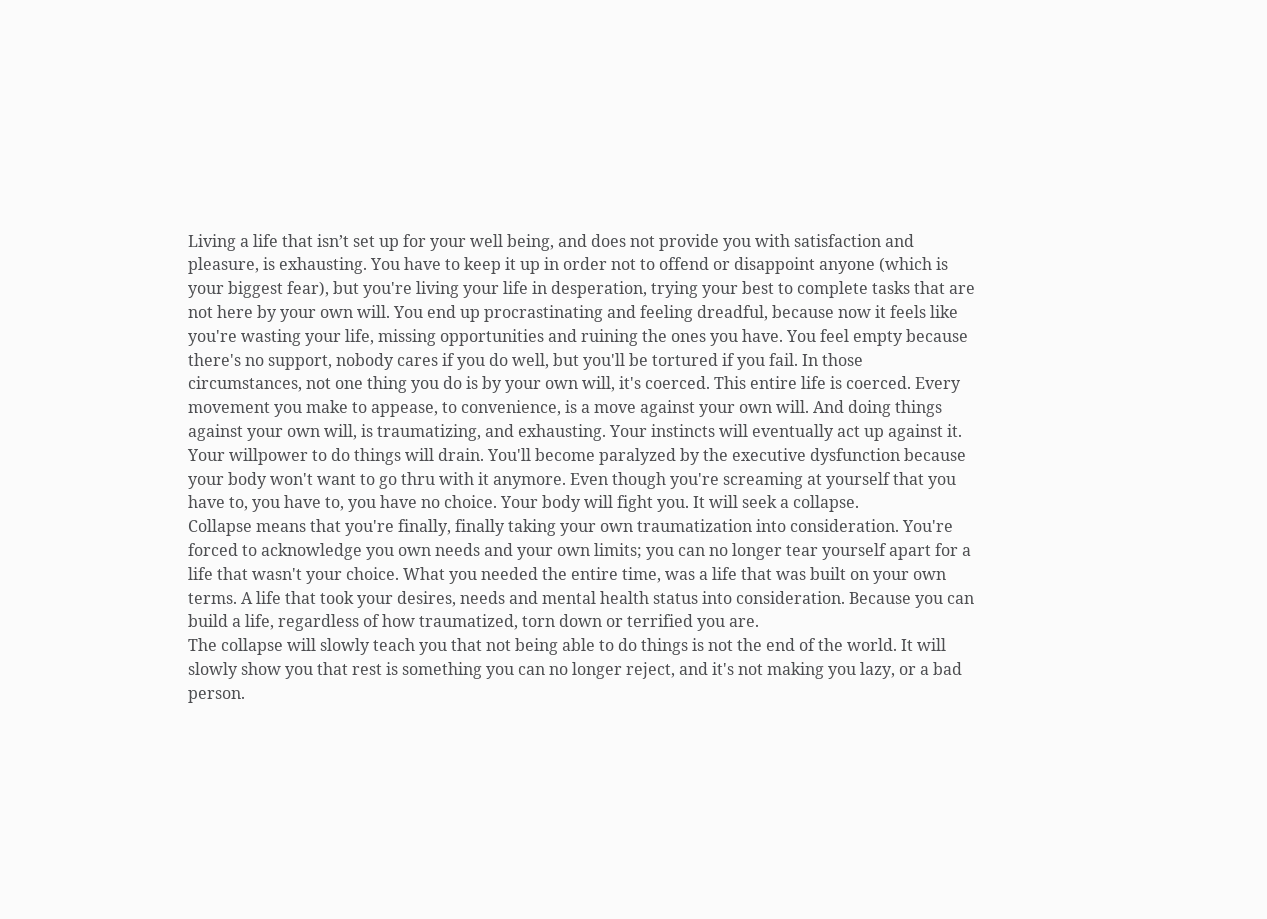Living a life that isn’t set up for your well being, and does not provide you with satisfaction and pleasure, is exhausting. You have to keep it up in order not to offend or disappoint anyone (which is your biggest fear), but you're living your life in desperation, trying your best to complete tasks that are not here by your own will. You end up procrastinating and feeling dreadful, because now it feels like you're wasting your life, missing opportunities and ruining the ones you have. You feel empty because there's no support, nobody cares if you do well, but you'll be tortured if you fail. In those circumstances, not one thing you do is by your own will, it's coerced. This entire life is coerced. Every movement you make to appease, to convenience, is a move against your own will. And doing things against your own will, is traumatizing, and exhausting. Your instincts will eventually act up against it. Your willpower to do things will drain. You'll become paralyzed by the executive dysfunction because your body won't want to go thru with it anymore. Even though you're screaming at yourself that you have to, you have to, you have no choice. Your body will fight you. It will seek a collapse.
Collapse means that you're finally, finally taking your own traumatization into consideration. You're forced to acknowledge you own needs and your own limits; you can no longer tear yourself apart for a life that wasn't your choice. What you needed the entire time, was a life that was built on your own terms. A life that took your desires, needs and mental health status into consideration. Because you can build a life, regardless of how traumatized, torn down or terrified you are.
The collapse will slowly teach you that not being able to do things is not the end of the world. It will slowly show you that rest is something you can no longer reject, and it's not making you lazy, or a bad person.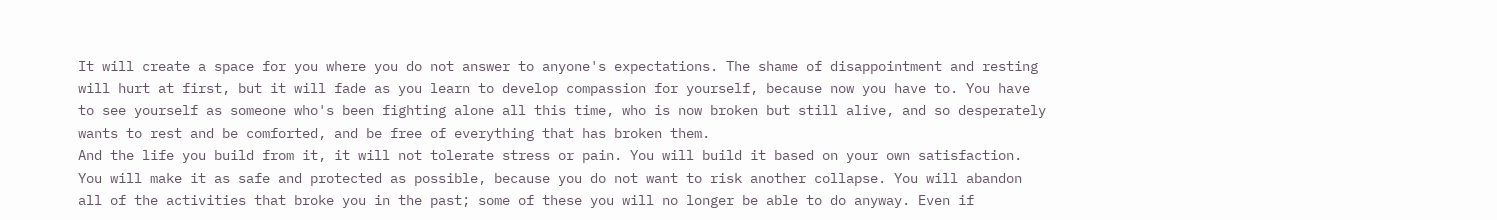It will create a space for you where you do not answer to anyone's expectations. The shame of disappointment and resting will hurt at first, but it will fade as you learn to develop compassion for yourself, because now you have to. You have to see yourself as someone who's been fighting alone all this time, who is now broken but still alive, and so desperately wants to rest and be comforted, and be free of everything that has broken them.
And the life you build from it, it will not tolerate stress or pain. You will build it based on your own satisfaction. You will make it as safe and protected as possible, because you do not want to risk another collapse. You will abandon all of the activities that broke you in the past; some of these you will no longer be able to do anyway. Even if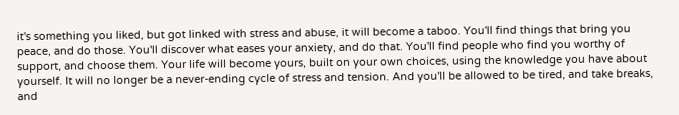it's something you liked, but got linked with stress and abuse, it will become a taboo. You'll find things that bring you peace, and do those. You'll discover what eases your anxiety, and do that. You'll find people who find you worthy of support, and choose them. Your life will become yours, built on your own choices, using the knowledge you have about yourself. It will no longer be a never-ending cycle of stress and tension. And you'll be allowed to be tired, and take breaks, and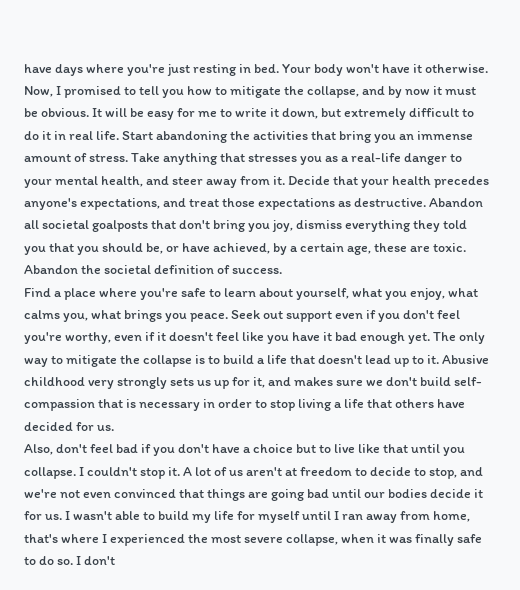have days where you're just resting in bed. Your body won't have it otherwise.
Now, I promised to tell you how to mitigate the collapse, and by now it must be obvious. It will be easy for me to write it down, but extremely difficult to do it in real life. Start abandoning the activities that bring you an immense amount of stress. Take anything that stresses you as a real-life danger to your mental health, and steer away from it. Decide that your health precedes anyone's expectations, and treat those expectations as destructive. Abandon all societal goalposts that don't bring you joy, dismiss everything they told you that you should be, or have achieved, by a certain age, these are toxic. Abandon the societal definition of success.
Find a place where you're safe to learn about yourself, what you enjoy, what calms you, what brings you peace. Seek out support even if you don't feel you're worthy, even if it doesn't feel like you have it bad enough yet. The only way to mitigate the collapse is to build a life that doesn't lead up to it. Abusive childhood very strongly sets us up for it, and makes sure we don't build self-compassion that is necessary in order to stop living a life that others have decided for us.
Also, don't feel bad if you don't have a choice but to live like that until you collapse. I couldn't stop it. A lot of us aren't at freedom to decide to stop, and we're not even convinced that things are going bad until our bodies decide it for us. I wasn't able to build my life for myself until I ran away from home, that's where I experienced the most severe collapse, when it was finally safe to do so. I don't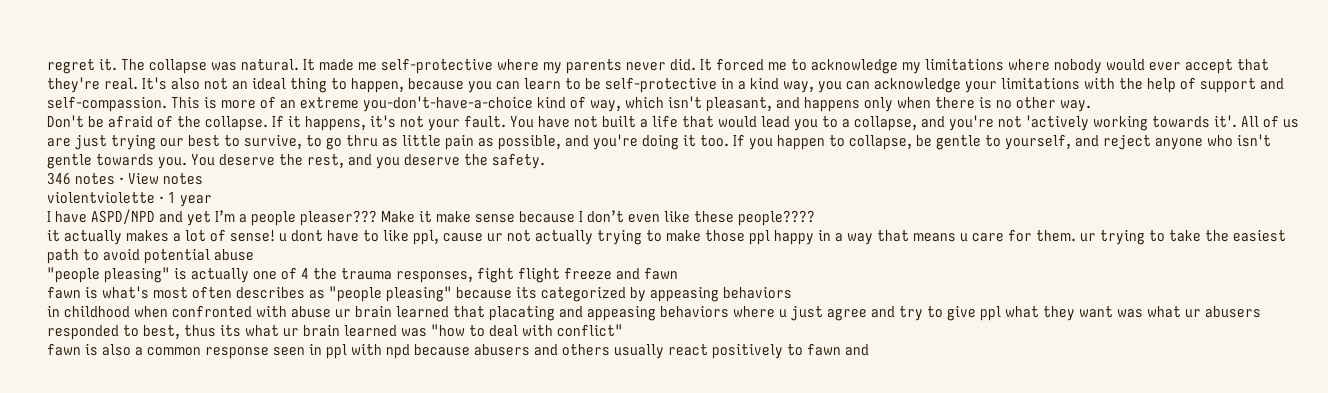regret it. The collapse was natural. It made me self-protective where my parents never did. It forced me to acknowledge my limitations where nobody would ever accept that they're real. It's also not an ideal thing to happen, because you can learn to be self-protective in a kind way, you can acknowledge your limitations with the help of support and self-compassion. This is more of an extreme you-don't-have-a-choice kind of way, which isn't pleasant, and happens only when there is no other way.
Don't be afraid of the collapse. If it happens, it's not your fault. You have not built a life that would lead you to a collapse, and you're not 'actively working towards it'. All of us are just trying our best to survive, to go thru as little pain as possible, and you're doing it too. If you happen to collapse, be gentle to yourself, and reject anyone who isn't gentle towards you. You deserve the rest, and you deserve the safety.
346 notes · View notes
violentviolette · 1 year
I have ASPD/NPD and yet I’m a people pleaser??? Make it make sense because I don’t even like these people????
it actually makes a lot of sense! u dont have to like ppl, cause ur not actually trying to make those ppl happy in a way that means u care for them. ur trying to take the easiest path to avoid potential abuse
"people pleasing" is actually one of 4 the trauma responses, fight flight freeze and fawn
fawn is what's most often describes as "people pleasing" because its categorized by appeasing behaviors
in childhood when confronted with abuse ur brain learned that placating and appeasing behaviors where u just agree and try to give ppl what they want was what ur abusers responded to best, thus its what ur brain learned was "how to deal with conflict"
fawn is also a common response seen in ppl with npd because abusers and others usually react positively to fawn and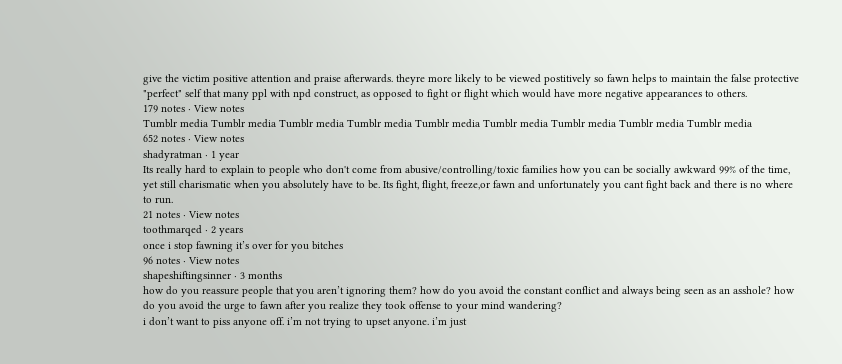give the victim positive attention and praise afterwards. theyre more likely to be viewed postitively so fawn helps to maintain the false protective "perfect" self that many ppl with npd construct, as opposed to fight or flight which would have more negative appearances to others.
179 notes · View notes
Tumblr media Tumblr media Tumblr media Tumblr media Tumblr media Tumblr media Tumblr media Tumblr media Tumblr media
652 notes · View notes
shadyratman · 1 year
Its really hard to explain to people who don't come from abusive/controlling/toxic families how you can be socially awkward 99% of the time, yet still charismatic when you absolutely have to be. Its fight, flight, freeze,or fawn and unfortunately you cant fight back and there is no where to run.
21 notes · View notes
toothmarqed · 2 years
once i stop fawning it’s over for you bitches
96 notes · View notes
shapeshiftingsinner · 3 months
how do you reassure people that you aren’t ignoring them? how do you avoid the constant conflict and always being seen as an asshole? how do you avoid the urge to fawn after you realize they took offense to your mind wandering?
i don’t want to piss anyone off. i’m not trying to upset anyone. i’m just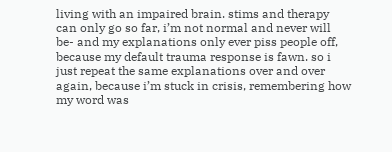living with an impaired brain. stims and therapy can only go so far, i’m not normal and never will be- and my explanations only ever piss people off, because my default trauma response is fawn. so i just repeat the same explanations over and over again, because i’m stuck in crisis, remembering how my word was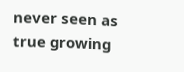never seen as true growing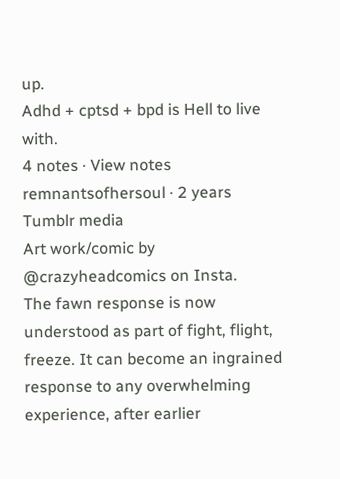up.
Adhd + cptsd + bpd is Hell to live with.
4 notes · View notes
remnantsofhersoul · 2 years
Tumblr media
Art work/comic by @crazyheadcomics on Insta.
The fawn response is now understood as part of fight, flight, freeze. It can become an ingrained response to any overwhelming experience, after earlier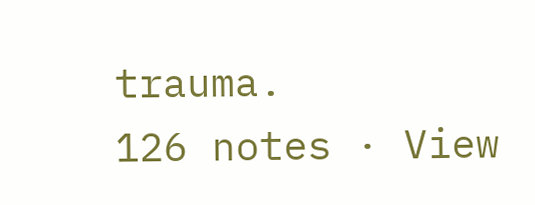trauma.
126 notes · View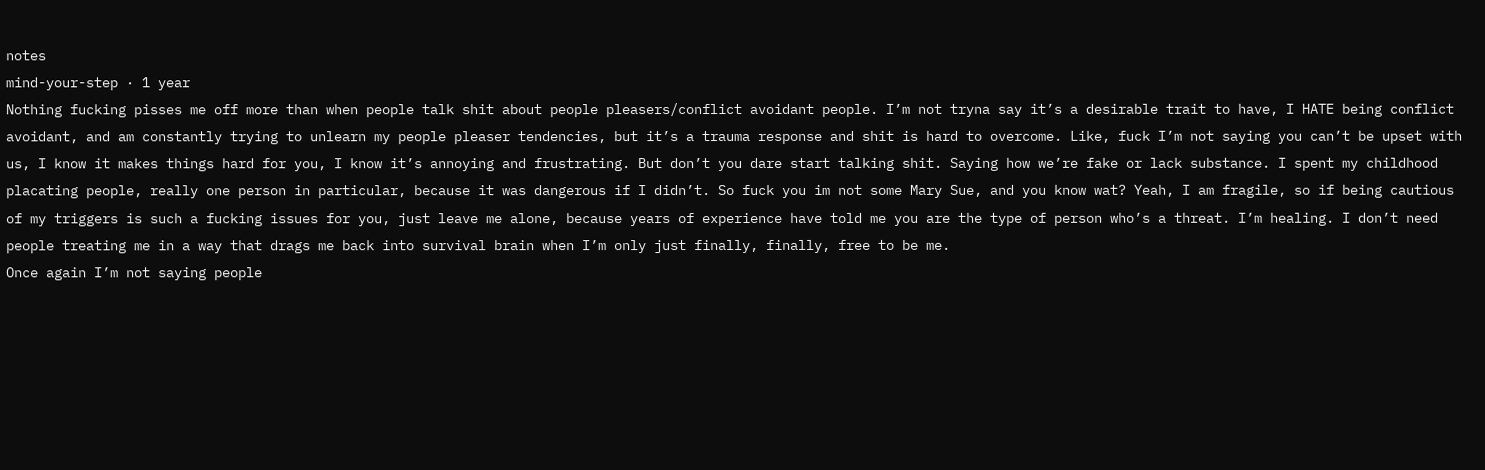notes
mind-your-step · 1 year
Nothing fucking pisses me off more than when people talk shit about people pleasers/conflict avoidant people. I’m not tryna say it’s a desirable trait to have, I HATE being conflict avoidant, and am constantly trying to unlearn my people pleaser tendencies, but it’s a trauma response and shit is hard to overcome. Like, fuck I’m not saying you can’t be upset with us, I know it makes things hard for you, I know it’s annoying and frustrating. But don’t you dare start talking shit. Saying how we’re fake or lack substance. I spent my childhood placating people, really one person in particular, because it was dangerous if I didn’t. So fuck you im not some Mary Sue, and you know wat? Yeah, I am fragile, so if being cautious of my triggers is such a fucking issues for you, just leave me alone, because years of experience have told me you are the type of person who’s a threat. I’m healing. I don’t need people treating me in a way that drags me back into survival brain when I’m only just finally, finally, free to be me.
Once again I’m not saying people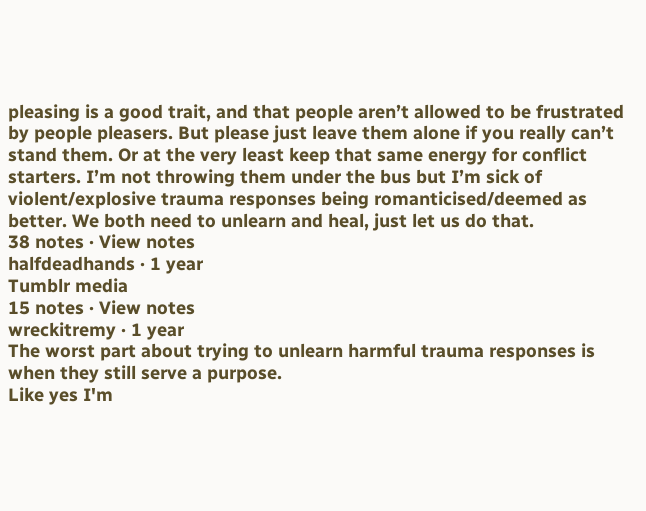pleasing is a good trait, and that people aren’t allowed to be frustrated by people pleasers. But please just leave them alone if you really can’t stand them. Or at the very least keep that same energy for conflict starters. I’m not throwing them under the bus but I’m sick of violent/explosive trauma responses being romanticised/deemed as better. We both need to unlearn and heal, just let us do that.
38 notes · View notes
halfdeadhands · 1 year
Tumblr media
15 notes · View notes
wreckitremy · 1 year
The worst part about trying to unlearn harmful trauma responses is when they still serve a purpose.
Like yes I'm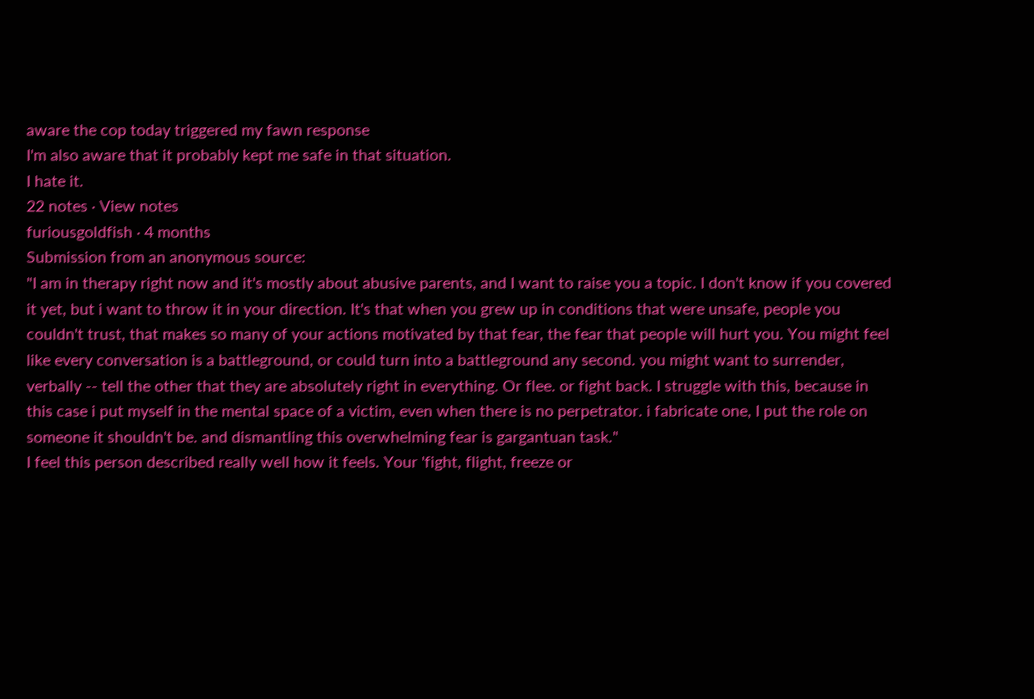aware the cop today triggered my fawn response
I'm also aware that it probably kept me safe in that situation.
I hate it.
22 notes · View notes
furiousgoldfish · 4 months
Submission from an anonymous source:
"I am in therapy right now and it's mostly about abusive parents, and I want to raise you a topic. I don't know if you covered it yet, but i want to throw it in your direction. It's that when you grew up in conditions that were unsafe, people you couldn't trust, that makes so many of your actions motivated by that fear, the fear that people will hurt you. You might feel like every conversation is a battleground, or could turn into a battleground any second. you might want to surrender, verbally -- tell the other that they are absolutely right in everything. Or flee. or fight back. I struggle with this, because in this case i put myself in the mental space of a victim, even when there is no perpetrator. i fabricate one, I put the role on someone it shouldn't be. and dismantling this overwhelming fear is gargantuan task."
I feel this person described really well how it feels. Your 'fight, flight, freeze or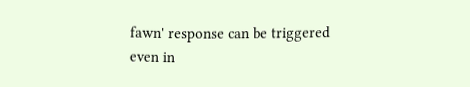fawn' response can be triggered even in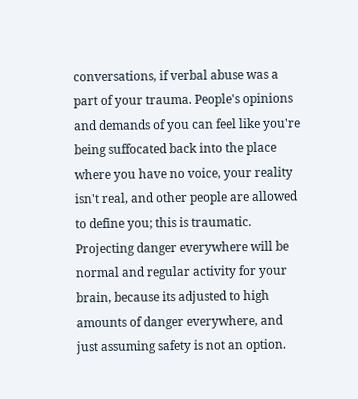conversations, if verbal abuse was a part of your trauma. People's opinions and demands of you can feel like you're being suffocated back into the place where you have no voice, your reality isn't real, and other people are allowed to define you; this is traumatic. Projecting danger everywhere will be normal and regular activity for your brain, because its adjusted to high amounts of danger everywhere, and just assuming safety is not an option.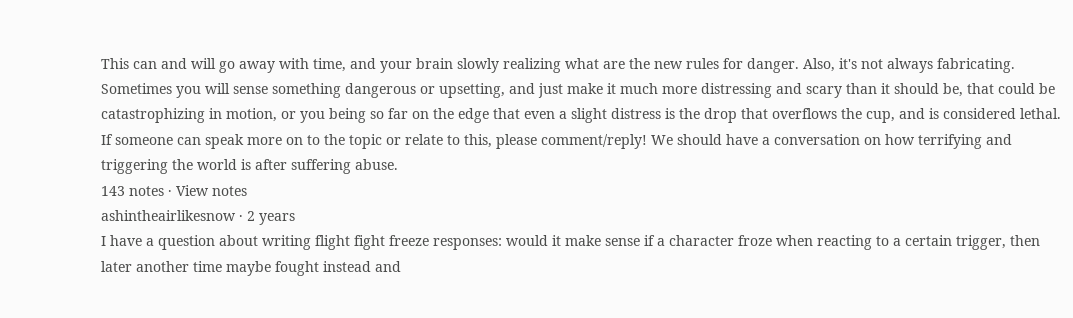This can and will go away with time, and your brain slowly realizing what are the new rules for danger. Also, it's not always fabricating. Sometimes you will sense something dangerous or upsetting, and just make it much more distressing and scary than it should be, that could be catastrophizing in motion, or you being so far on the edge that even a slight distress is the drop that overflows the cup, and is considered lethal.
If someone can speak more on to the topic or relate to this, please comment/reply! We should have a conversation on how terrifying and triggering the world is after suffering abuse.
143 notes · View notes
ashintheairlikesnow · 2 years
I have a question about writing flight fight freeze responses: would it make sense if a character froze when reacting to a certain trigger, then later another time maybe fought instead and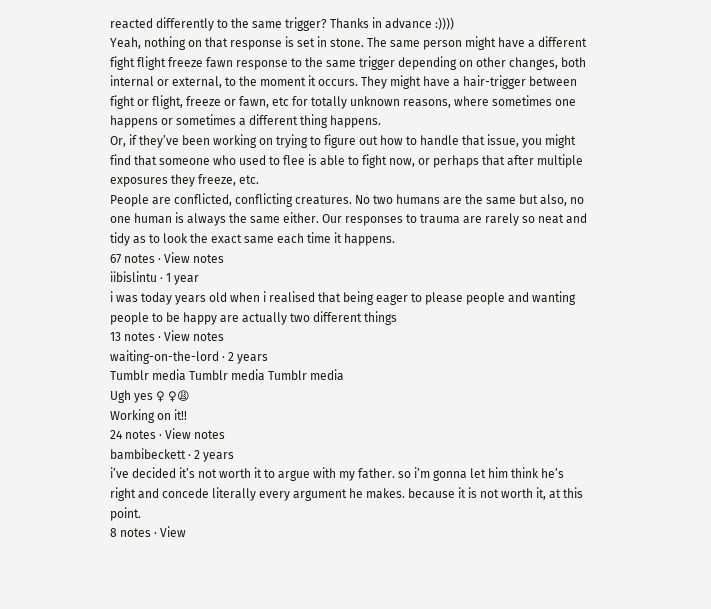reacted differently to the same trigger? Thanks in advance :))))
Yeah, nothing on that response is set in stone. The same person might have a different fight flight freeze fawn response to the same trigger depending on other changes, both internal or external, to the moment it occurs. They might have a hair-trigger between fight or flight, freeze or fawn, etc for totally unknown reasons, where sometimes one happens or sometimes a different thing happens.
Or, if they’ve been working on trying to figure out how to handle that issue, you might find that someone who used to flee is able to fight now, or perhaps that after multiple exposures they freeze, etc.
People are conflicted, conflicting creatures. No two humans are the same but also, no one human is always the same either. Our responses to trauma are rarely so neat and tidy as to look the exact same each time it happens.
67 notes · View notes
iibislintu · 1 year
i was today years old when i realised that being eager to please people and wanting people to be happy are actually two different things
13 notes · View notes
waiting-on-the-lord · 2 years
Tumblr media Tumblr media Tumblr media
Ugh yes ♀ ♀😩
Working on it!!
24 notes · View notes
bambibeckett · 2 years
i’ve decided it’s not worth it to argue with my father. so i’m gonna let him think he’s right and concede literally every argument he makes. because it is not worth it, at this point.
8 notes · View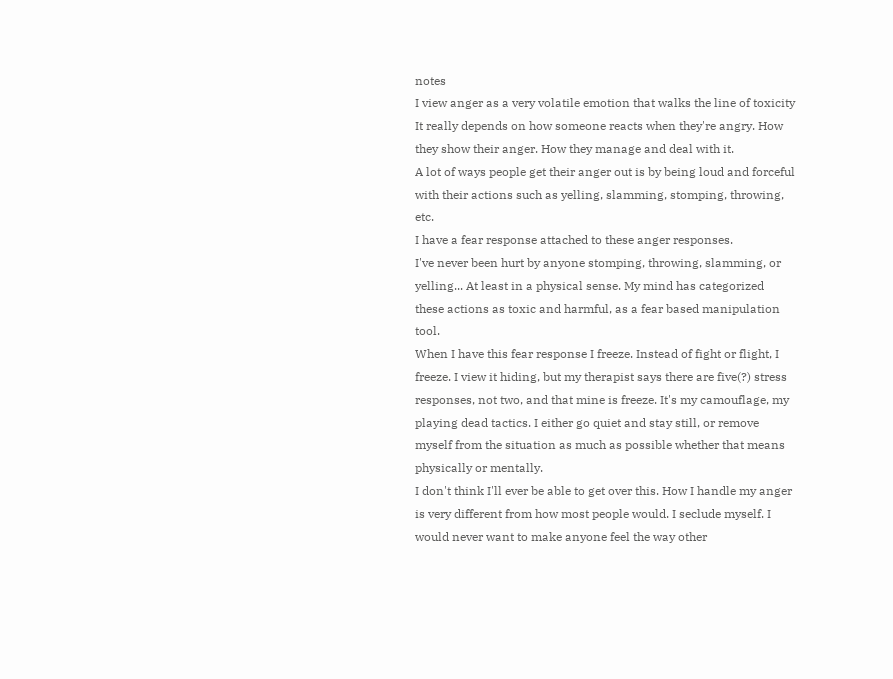notes
I view anger as a very volatile emotion that walks the line of toxicity
It really depends on how someone reacts when they're angry. How they show their anger. How they manage and deal with it.
A lot of ways people get their anger out is by being loud and forceful with their actions such as yelling, slamming, stomping, throwing, etc.
I have a fear response attached to these anger responses.
I've never been hurt by anyone stomping, throwing, slamming, or yelling... At least in a physical sense. My mind has categorized these actions as toxic and harmful, as a fear based manipulation tool.
When I have this fear response I freeze. Instead of fight or flight, I freeze. I view it hiding, but my therapist says there are five(?) stress responses, not two, and that mine is freeze. It's my camouflage, my playing dead tactics. I either go quiet and stay still, or remove myself from the situation as much as possible whether that means physically or mentally.
I don't think I'll ever be able to get over this. How I handle my anger is very different from how most people would. I seclude myself. I would never want to make anyone feel the way other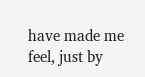have made me feel, just by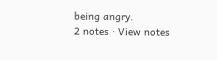being angry.
2 notes · View notes